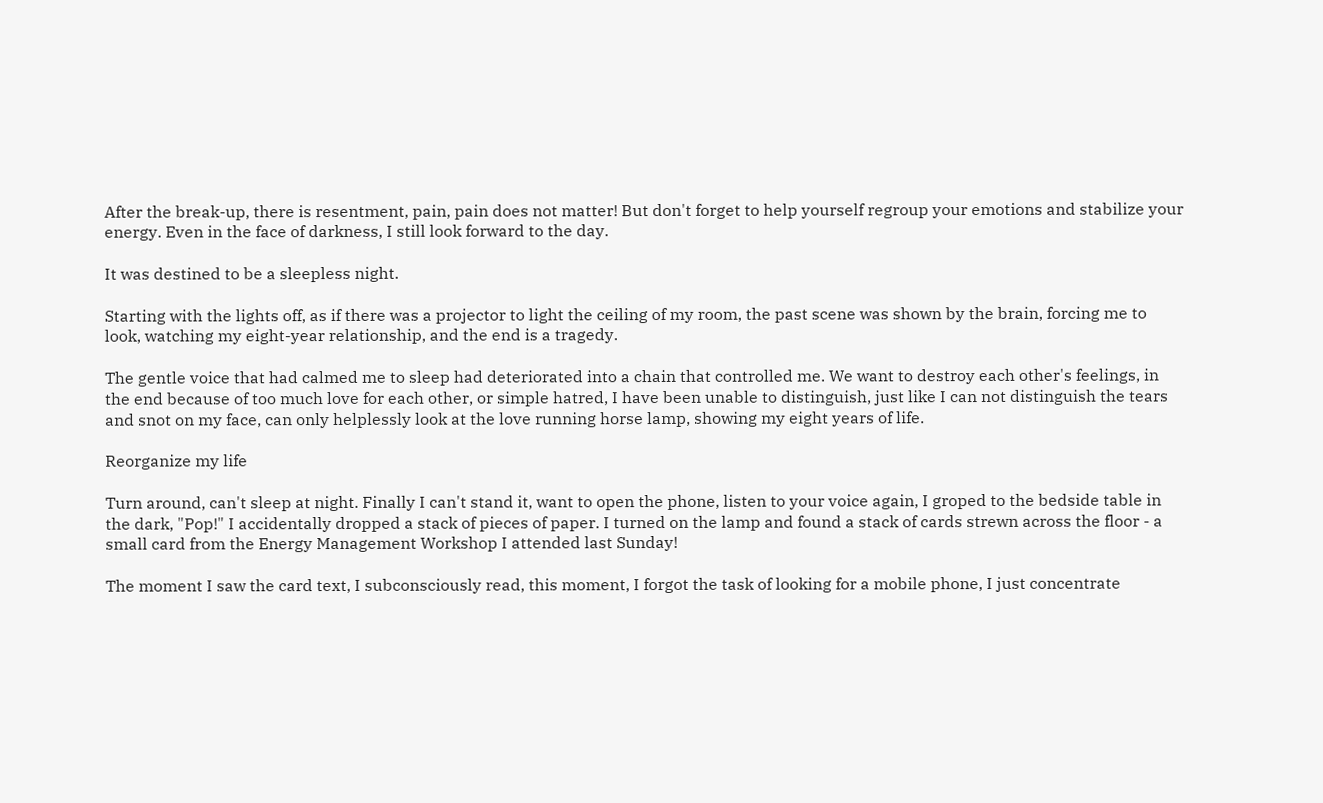After the break-up, there is resentment, pain, pain does not matter! But don't forget to help yourself regroup your emotions and stabilize your energy. Even in the face of darkness, I still look forward to the day.

It was destined to be a sleepless night.

Starting with the lights off, as if there was a projector to light the ceiling of my room, the past scene was shown by the brain, forcing me to look, watching my eight-year relationship, and the end is a tragedy.

The gentle voice that had calmed me to sleep had deteriorated into a chain that controlled me. We want to destroy each other's feelings, in the end because of too much love for each other, or simple hatred, I have been unable to distinguish, just like I can not distinguish the tears and snot on my face, can only helplessly look at the love running horse lamp, showing my eight years of life.

Reorganize my life

Turn around, can't sleep at night. Finally I can't stand it, want to open the phone, listen to your voice again, I groped to the bedside table in the dark, "Pop!" I accidentally dropped a stack of pieces of paper. I turned on the lamp and found a stack of cards strewn across the floor - a small card from the Energy Management Workshop I attended last Sunday!

The moment I saw the card text, I subconsciously read, this moment, I forgot the task of looking for a mobile phone, I just concentrate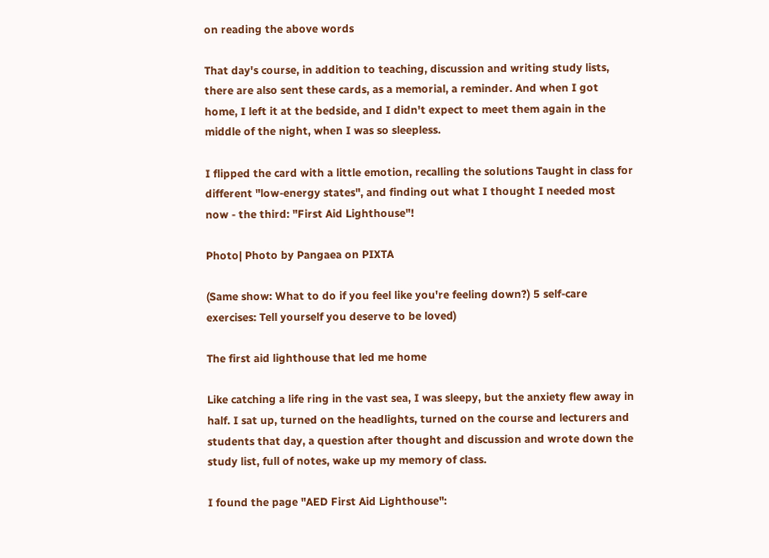on reading the above words

That day's course, in addition to teaching, discussion and writing study lists, there are also sent these cards, as a memorial, a reminder. And when I got home, I left it at the bedside, and I didn't expect to meet them again in the middle of the night, when I was so sleepless.

I flipped the card with a little emotion, recalling the solutions Taught in class for different "low-energy states", and finding out what I thought I needed most now - the third: "First Aid Lighthouse"!

Photo| Photo by Pangaea on PIXTA

(Same show: What to do if you feel like you're feeling down?) 5 self-care exercises: Tell yourself you deserve to be loved)

The first aid lighthouse that led me home

Like catching a life ring in the vast sea, I was sleepy, but the anxiety flew away in half. I sat up, turned on the headlights, turned on the course and lecturers and students that day, a question after thought and discussion and wrote down the study list, full of notes, wake up my memory of class.

I found the page "AED First Aid Lighthouse":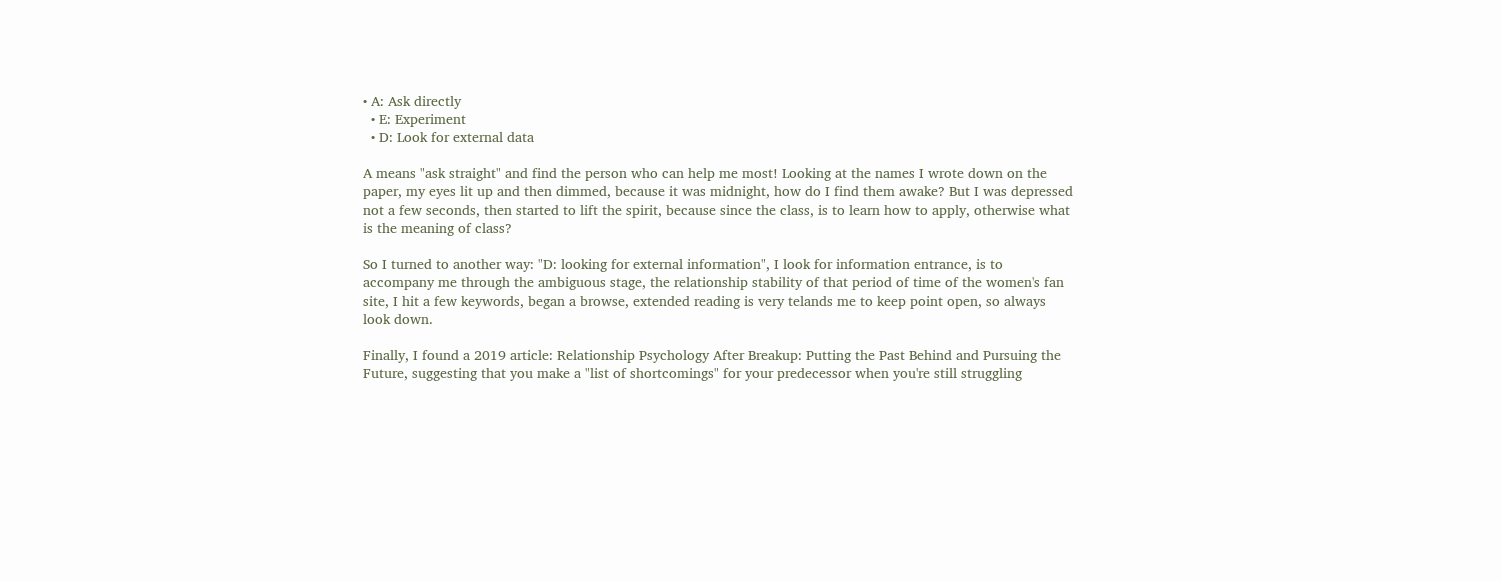• A: Ask directly
  • E: Experiment
  • D: Look for external data

A means "ask straight" and find the person who can help me most! Looking at the names I wrote down on the paper, my eyes lit up and then dimmed, because it was midnight, how do I find them awake? But I was depressed not a few seconds, then started to lift the spirit, because since the class, is to learn how to apply, otherwise what is the meaning of class?

So I turned to another way: "D: looking for external information", I look for information entrance, is to accompany me through the ambiguous stage, the relationship stability of that period of time of the women's fan site, I hit a few keywords, began a browse, extended reading is very telands me to keep point open, so always look down.

Finally, I found a 2019 article: Relationship Psychology After Breakup: Putting the Past Behind and Pursuing the Future, suggesting that you make a "list of shortcomings" for your predecessor when you're still struggling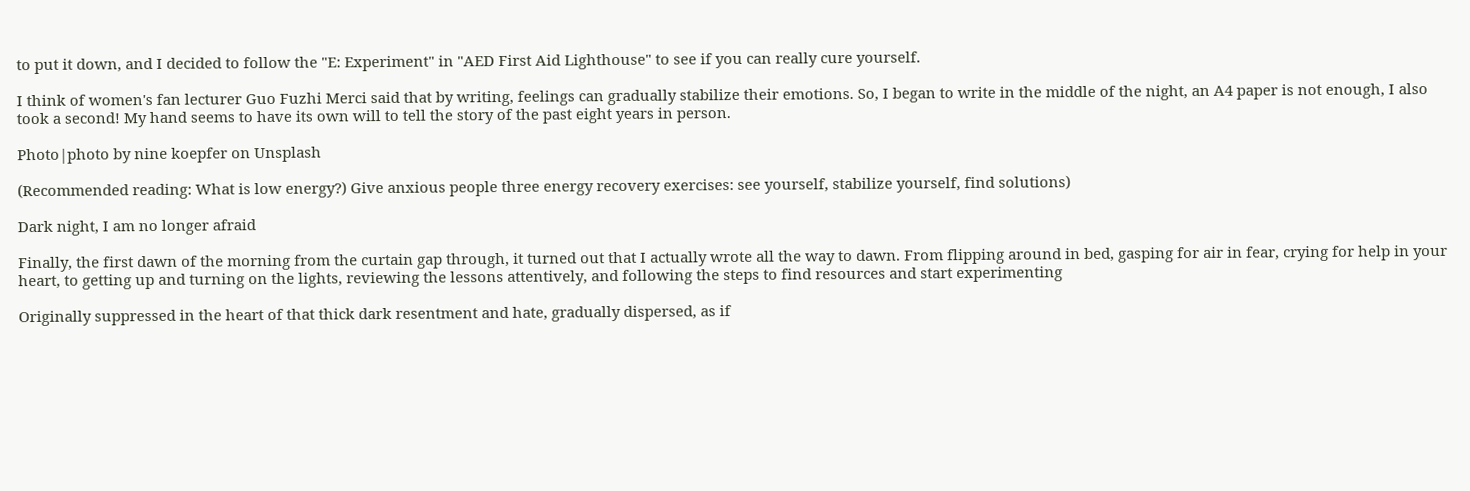to put it down, and I decided to follow the "E: Experiment" in "AED First Aid Lighthouse" to see if you can really cure yourself.

I think of women's fan lecturer Guo Fuzhi Merci said that by writing, feelings can gradually stabilize their emotions. So, I began to write in the middle of the night, an A4 paper is not enough, I also took a second! My hand seems to have its own will to tell the story of the past eight years in person.

Photo|photo by nine koepfer on Unsplash

(Recommended reading: What is low energy?) Give anxious people three energy recovery exercises: see yourself, stabilize yourself, find solutions)

Dark night, I am no longer afraid

Finally, the first dawn of the morning from the curtain gap through, it turned out that I actually wrote all the way to dawn. From flipping around in bed, gasping for air in fear, crying for help in your heart, to getting up and turning on the lights, reviewing the lessons attentively, and following the steps to find resources and start experimenting

Originally suppressed in the heart of that thick dark resentment and hate, gradually dispersed, as if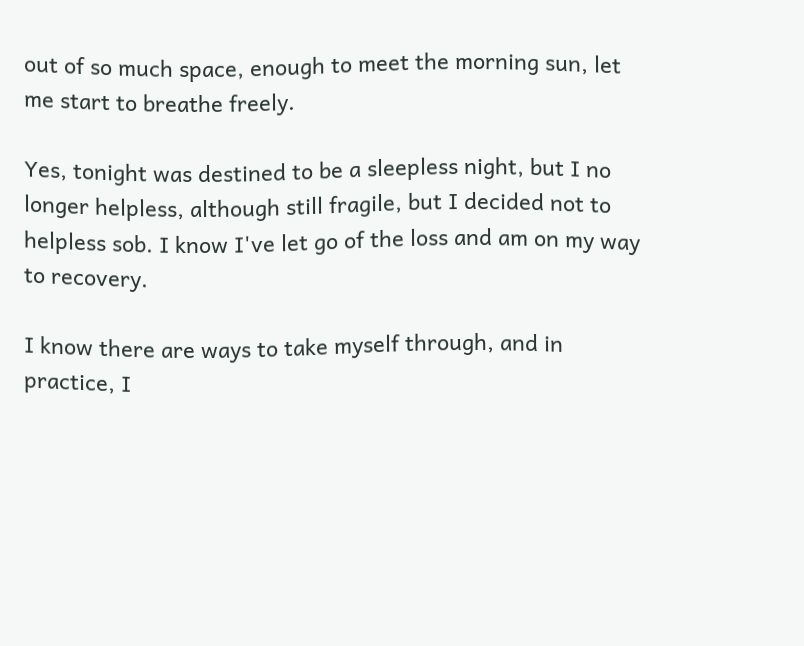out of so much space, enough to meet the morning sun, let me start to breathe freely.

Yes, tonight was destined to be a sleepless night, but I no longer helpless, although still fragile, but I decided not to helpless sob. I know I've let go of the loss and am on my way to recovery.

I know there are ways to take myself through, and in practice, I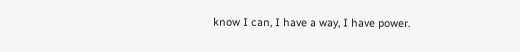know I can, I have a way, I have power.